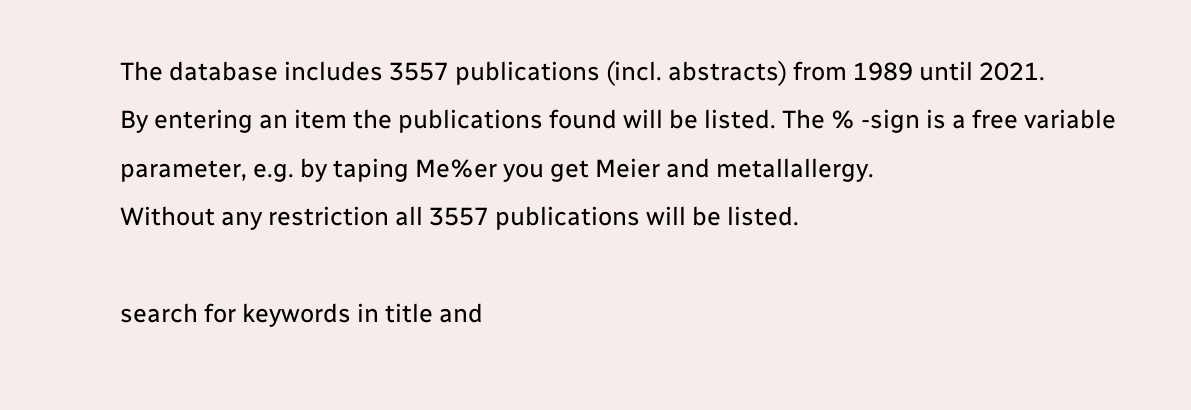The database includes 3557 publications (incl. abstracts) from 1989 until 2021.
By entering an item the publications found will be listed. The % -sign is a free variable parameter, e.g. by taping Me%er you get Meier and metallallergy.
Without any restriction all 3557 publications will be listed.

search for keywords in title and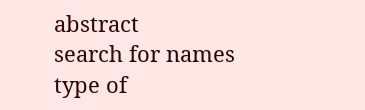abstract
search for names
type of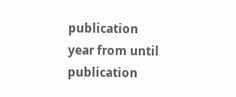publication
year from until
publication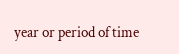year or period of time